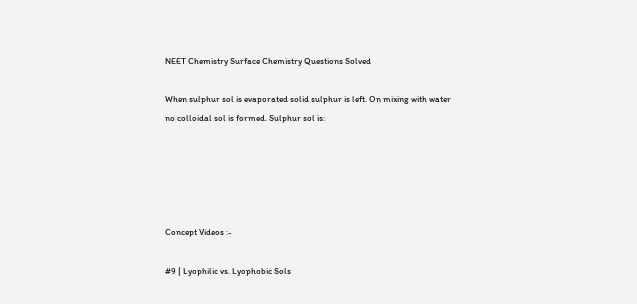NEET Chemistry Surface Chemistry Questions Solved

When sulphur sol is evaporated solid sulphur is left. On mixing with water no colloidal sol is formed. Sulphur sol is:





Concept Videos :-

#9 | Lyophilic vs. Lyophobic Sols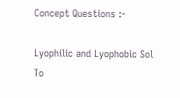Concept Questions :-

Lyophilic and Lyophobic Sol
To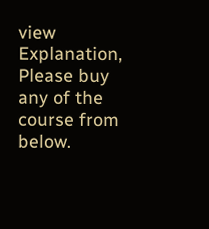view Explanation, Please buy any of the course from below.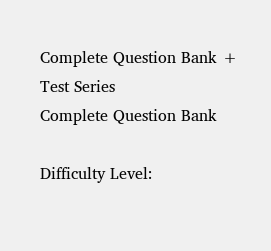Complete Question Bank + Test Series
Complete Question Bank

Difficulty Level: